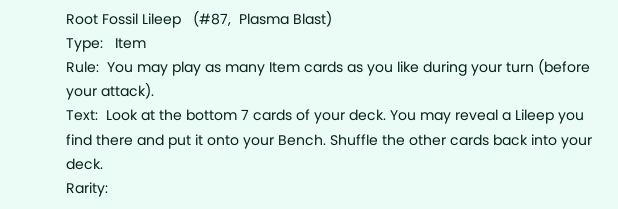Root Fossil Lileep   (#87,  Plasma Blast)
Type:   Item
Rule:  You may play as many Item cards as you like during your turn (before your attack).
Text:  Look at the bottom 7 cards of your deck. You may reveal a Lileep you find there and put it onto your Bench. Shuffle the other cards back into your deck.
Rarity: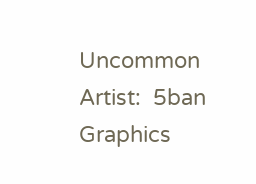Uncommon
Artist:  5ban Graphics